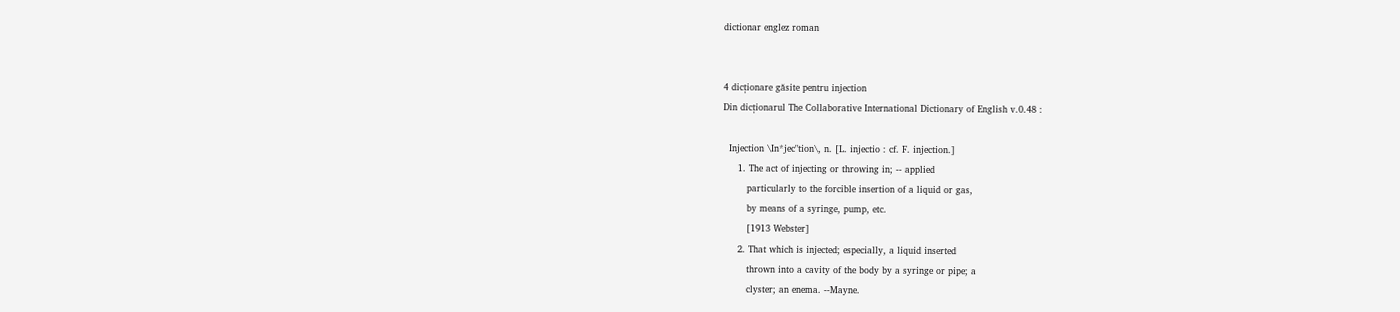dictionar englez roman


4 dicționare găsite pentru injection
Din dicționarul The Collaborative International Dictionary of English v.0.48 :

  Injection \In*jec"tion\, n. [L. injectio : cf. F. injection.]
     1. The act of injecting or throwing in; -- applied
        particularly to the forcible insertion of a liquid or gas,
        by means of a syringe, pump, etc.
        [1913 Webster]
     2. That which is injected; especially, a liquid inserted
        thrown into a cavity of the body by a syringe or pipe; a
        clyster; an enema. --Mayne.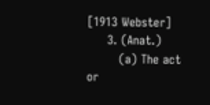[1913 Webster]
     3. (Anat.)
        (a) The act or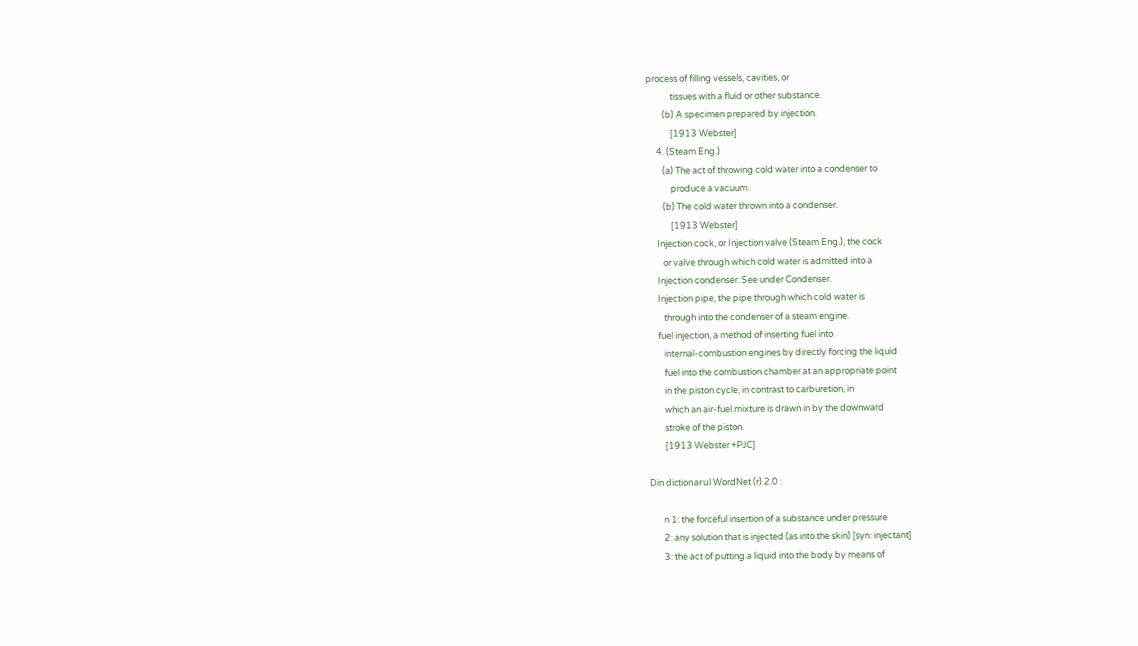process of filling vessels, cavities, or
            tissues with a fluid or other substance.
        (b) A specimen prepared by injection.
            [1913 Webster]
     4. (Steam Eng.)
        (a) The act of throwing cold water into a condenser to
            produce a vacuum.
        (b) The cold water thrown into a condenser.
            [1913 Webster]
     Injection cock, or Injection valve (Steam Eng.), the cock
        or valve through which cold water is admitted into a
     Injection condenser. See under Condenser.
     Injection pipe, the pipe through which cold water is
        through into the condenser of a steam engine.
     fuel injection, a method of inserting fuel into
        internal-combustion engines by directly forcing the liquid
        fuel into the combustion chamber at an appropriate point
        in the piston cycle; in contrast to carburetion, in
        which an air-fuel mixture is drawn in by the downward
        stroke of the piston.
        [1913 Webster +PJC]

Din dicționarul WordNet (r) 2.0 :

       n 1: the forceful insertion of a substance under pressure
       2: any solution that is injected (as into the skin) [syn: injectant]
       3: the act of putting a liquid into the body by means of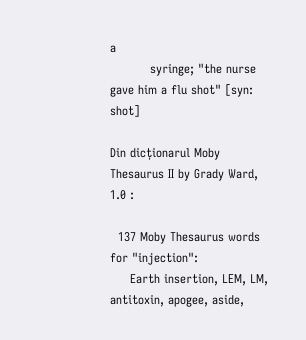a
          syringe; "the nurse gave him a flu shot" [syn: shot]

Din dicționarul Moby Thesaurus II by Grady Ward, 1.0 :

  137 Moby Thesaurus words for "injection":
     Earth insertion, LEM, LM, antitoxin, apogee, aside,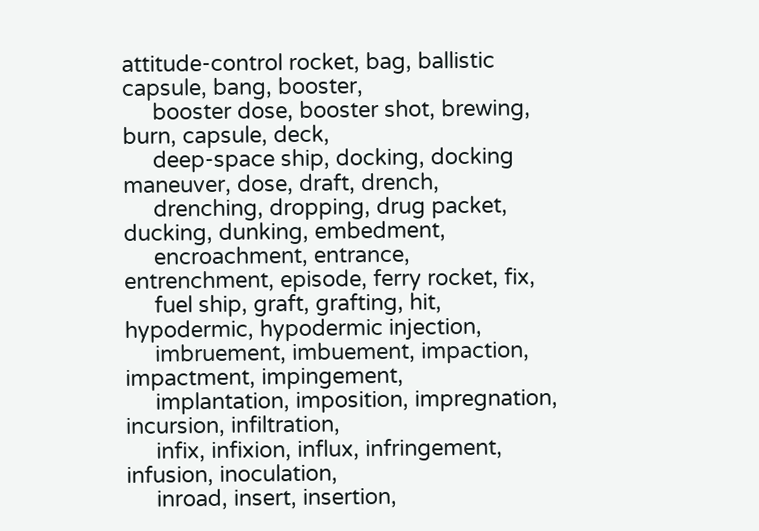attitude-control rocket, bag, ballistic capsule, bang, booster,
     booster dose, booster shot, brewing, burn, capsule, deck,
     deep-space ship, docking, docking maneuver, dose, draft, drench,
     drenching, dropping, drug packet, ducking, dunking, embedment,
     encroachment, entrance, entrenchment, episode, ferry rocket, fix,
     fuel ship, graft, grafting, hit, hypodermic, hypodermic injection,
     imbruement, imbuement, impaction, impactment, impingement,
     implantation, imposition, impregnation, incursion, infiltration,
     infix, infixion, influx, infringement, infusion, inoculation,
     inroad, insert, insertion,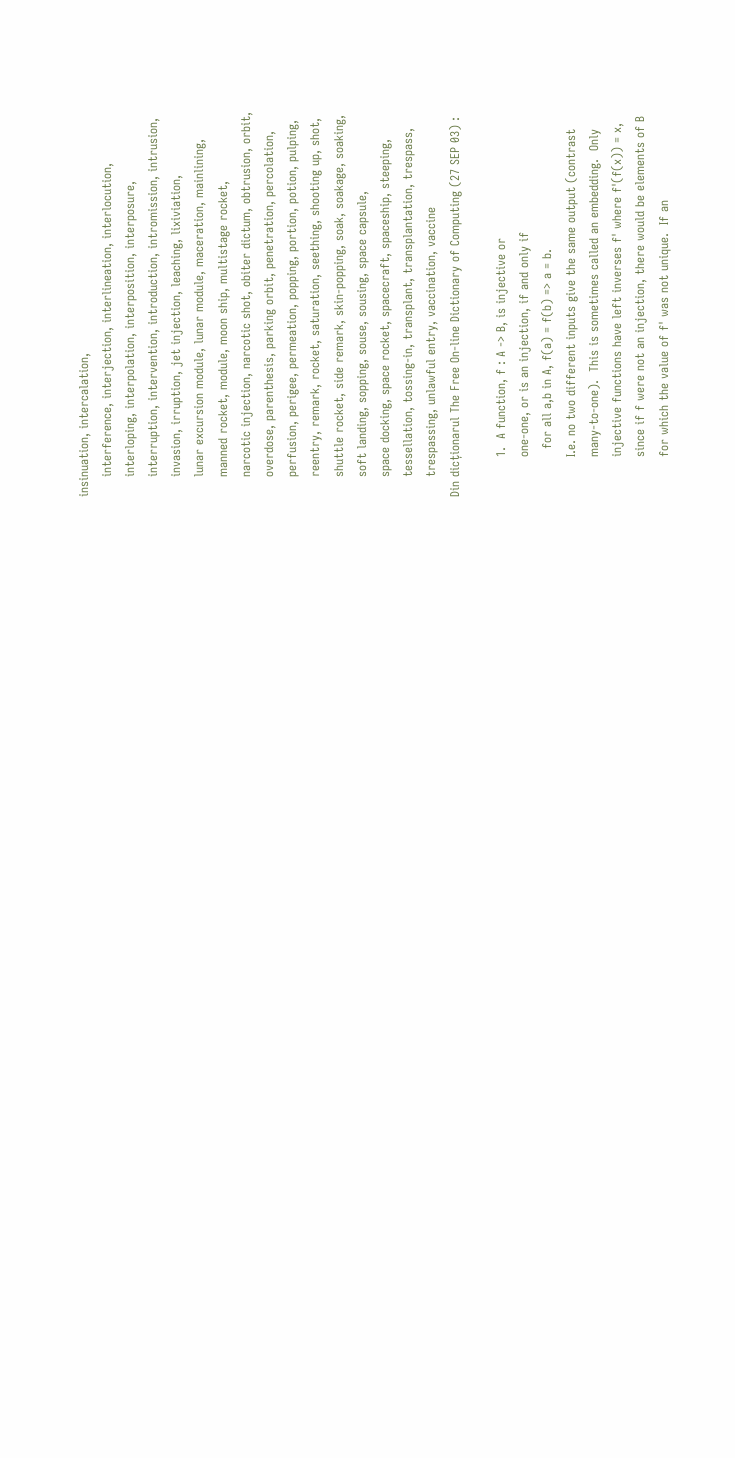insinuation, intercalation,
     interference, interjection, interlineation, interlocution,
     interloping, interpolation, interposition, interposure,
     interruption, intervention, introduction, intromission, intrusion,
     invasion, irruption, jet injection, leaching, lixiviation,
     lunar excursion module, lunar module, maceration, mainlining,
     manned rocket, module, moon ship, multistage rocket,
     narcotic injection, narcotic shot, obiter dictum, obtrusion, orbit,
     overdose, parenthesis, parking orbit, penetration, percolation,
     perfusion, perigee, permeation, popping, portion, potion, pulping,
     reentry, remark, rocket, saturation, seething, shooting up, shot,
     shuttle rocket, side remark, skin-popping, soak, soakage, soaking,
     soft landing, sopping, souse, sousing, space capsule,
     space docking, space rocket, spacecraft, spaceship, steeping,
     tessellation, tossing-in, transplant, transplantation, trespass,
     trespassing, unlawful entry, vaccination, vaccine
Din dicționarul The Free On-line Dictionary of Computing (27 SEP 03) :

          1.  A function, f : A -> B, is injective or
          one-one, or is an injection, if and only if
            for all a,b in A, f(a) = f(b) => a = b.
          I.e. no two different inputs give the same output (contrast
          many-to-one).  This is sometimes called an embedding.  Only
          injective functions have left inverses f' where f'(f(x)) = x,
          since if f were not an injection, there would be elements of B
          for which the value of f' was not unique.  If an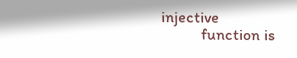injective
          function is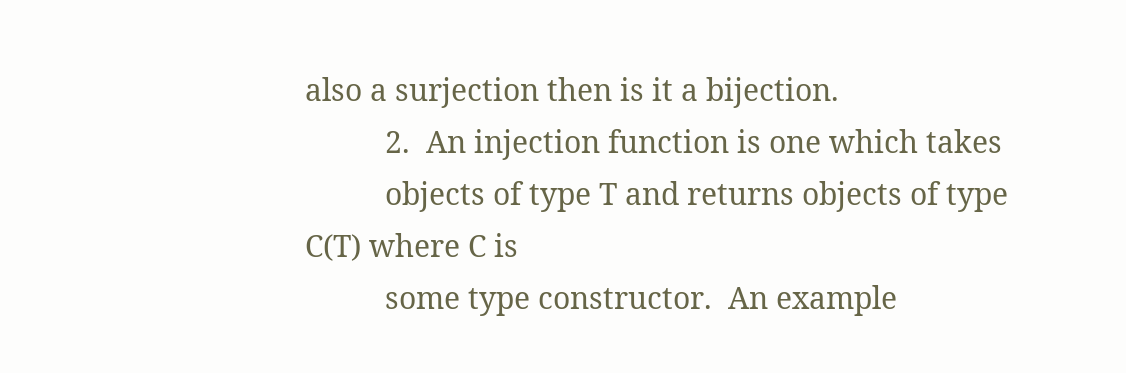also a surjection then is it a bijection.
          2.  An injection function is one which takes
          objects of type T and returns objects of type C(T) where C is
          some type constructor.  An example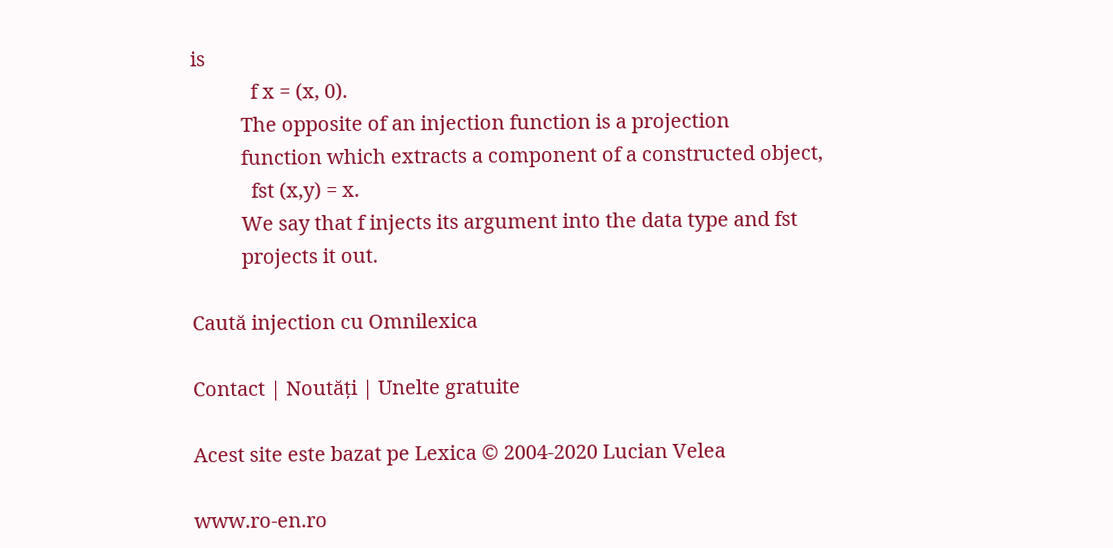is
            f x = (x, 0).
          The opposite of an injection function is a projection
          function which extracts a component of a constructed object,
            fst (x,y) = x.
          We say that f injects its argument into the data type and fst
          projects it out.

Caută injection cu Omnilexica

Contact | Noutăți | Unelte gratuite

Acest site este bazat pe Lexica © 2004-2020 Lucian Velea

www.ro-en.ro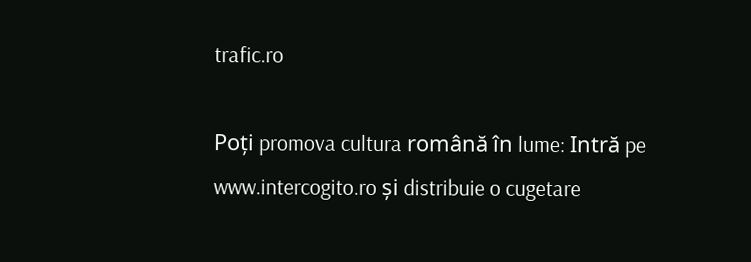trafic.ro

Poți promova cultura română în lume: Intră pe www.intercogito.ro și distribuie o cugetare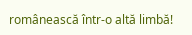românească într-o altă limbă!